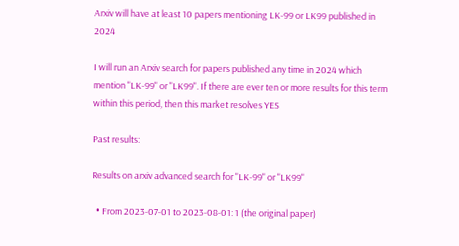Arxiv will have at least 10 papers mentioning LK-99 or LK99 published in 2024

I will run an Arxiv search for papers published any time in 2024 which mention "LK-99" or "LK99". If there are ever ten or more results for this term within this period, then this market resolves YES

Past results:

Results on arxiv advanced search for "LK-99" or "LK99"

  • From 2023-07-01 to 2023-08-01: 1 (the original paper)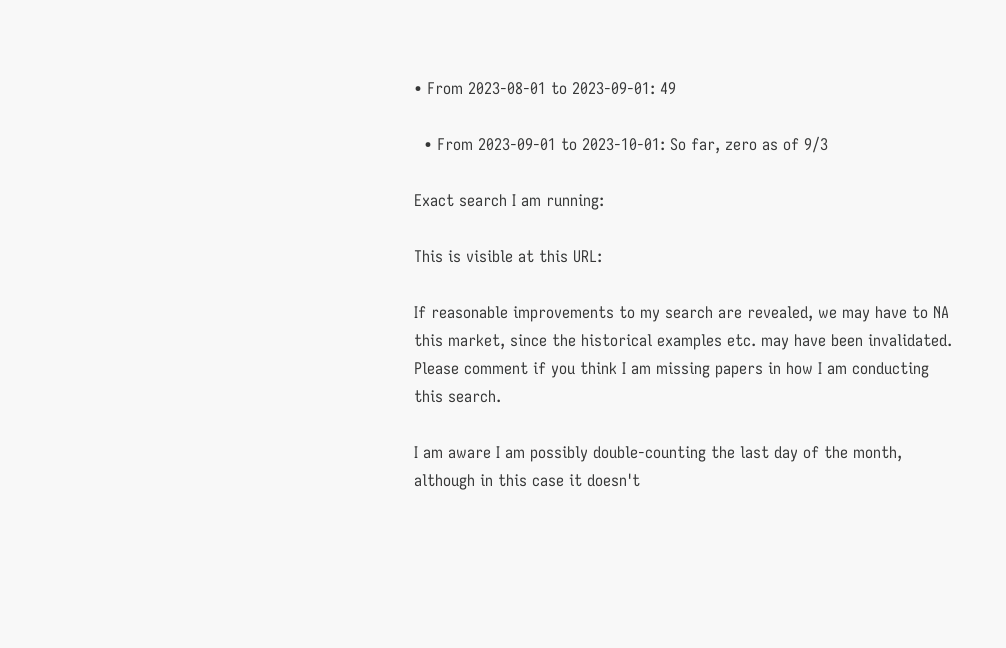• From 2023-08-01 to 2023-09-01: 49

  • From 2023-09-01 to 2023-10-01: So far, zero as of 9/3

Exact search I am running:

This is visible at this URL:

If reasonable improvements to my search are revealed, we may have to NA this market, since the historical examples etc. may have been invalidated. Please comment if you think I am missing papers in how I am conducting this search.

I am aware I am possibly double-counting the last day of the month, although in this case it doesn't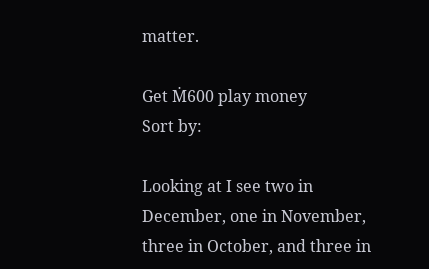matter.

Get Ṁ600 play money
Sort by:

Looking at I see two in December, one in November, three in October, and three in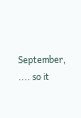September, .... so it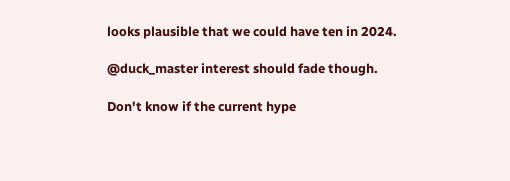looks plausible that we could have ten in 2024.

@duck_master interest should fade though.

Don't know if the current hype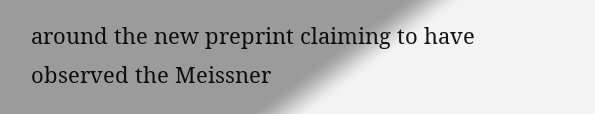around the new preprint claiming to have observed the Meissner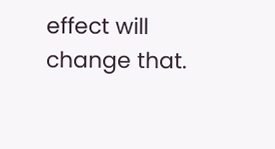effect will change that.